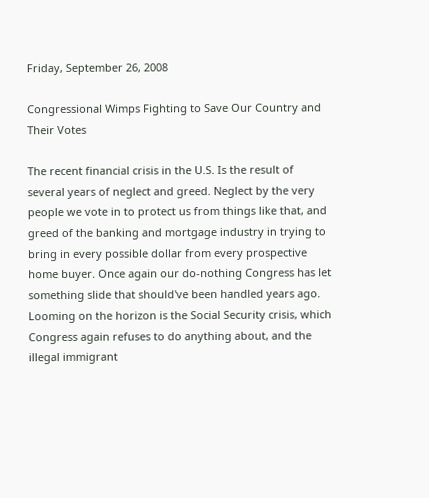Friday, September 26, 2008

Congressional Wimps Fighting to Save Our Country and Their Votes

The recent financial crisis in the U.S. Is the result of several years of neglect and greed. Neglect by the very people we vote in to protect us from things like that, and greed of the banking and mortgage industry in trying to bring in every possible dollar from every prospective home buyer. Once again our do-nothing Congress has let something slide that should've been handled years ago. Looming on the horizon is the Social Security crisis, which Congress again refuses to do anything about, and the illegal immigrant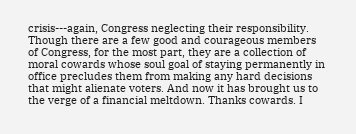crisis---again, Congress neglecting their responsibility. Though there are a few good and courageous members of Congress, for the most part, they are a collection of moral cowards whose soul goal of staying permanently in office precludes them from making any hard decisions that might alienate voters. And now it has brought us to the verge of a financial meltdown. Thanks cowards. I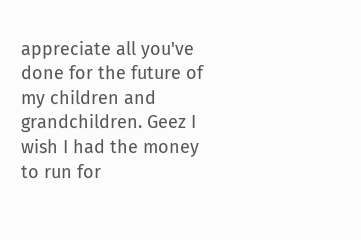appreciate all you've done for the future of my children and grandchildren. Geez I wish I had the money to run for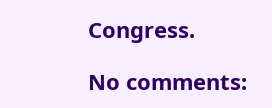Congress.

No comments: